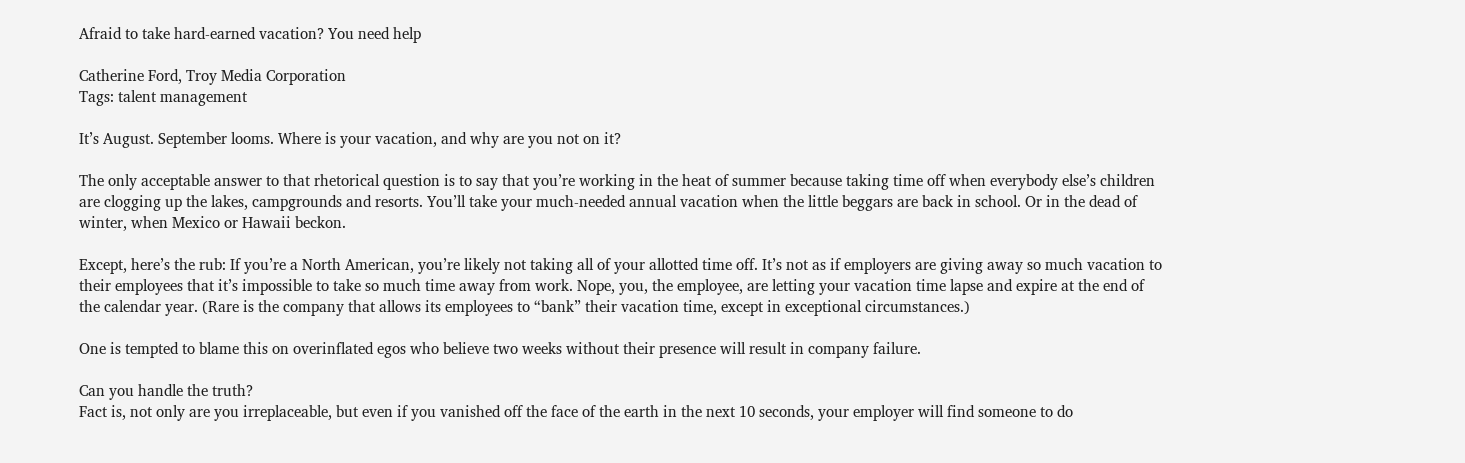Afraid to take hard-earned vacation? You need help

Catherine Ford, Troy Media Corporation
Tags: talent management

It’s August. September looms. Where is your vacation, and why are you not on it?

The only acceptable answer to that rhetorical question is to say that you’re working in the heat of summer because taking time off when everybody else’s children are clogging up the lakes, campgrounds and resorts. You’ll take your much-needed annual vacation when the little beggars are back in school. Or in the dead of winter, when Mexico or Hawaii beckon.

Except, here’s the rub: If you’re a North American, you’re likely not taking all of your allotted time off. It’s not as if employers are giving away so much vacation to their employees that it’s impossible to take so much time away from work. Nope, you, the employee, are letting your vacation time lapse and expire at the end of the calendar year. (Rare is the company that allows its employees to “bank” their vacation time, except in exceptional circumstances.)

One is tempted to blame this on overinflated egos who believe two weeks without their presence will result in company failure.

Can you handle the truth?
Fact is, not only are you irreplaceable, but even if you vanished off the face of the earth in the next 10 seconds, your employer will find someone to do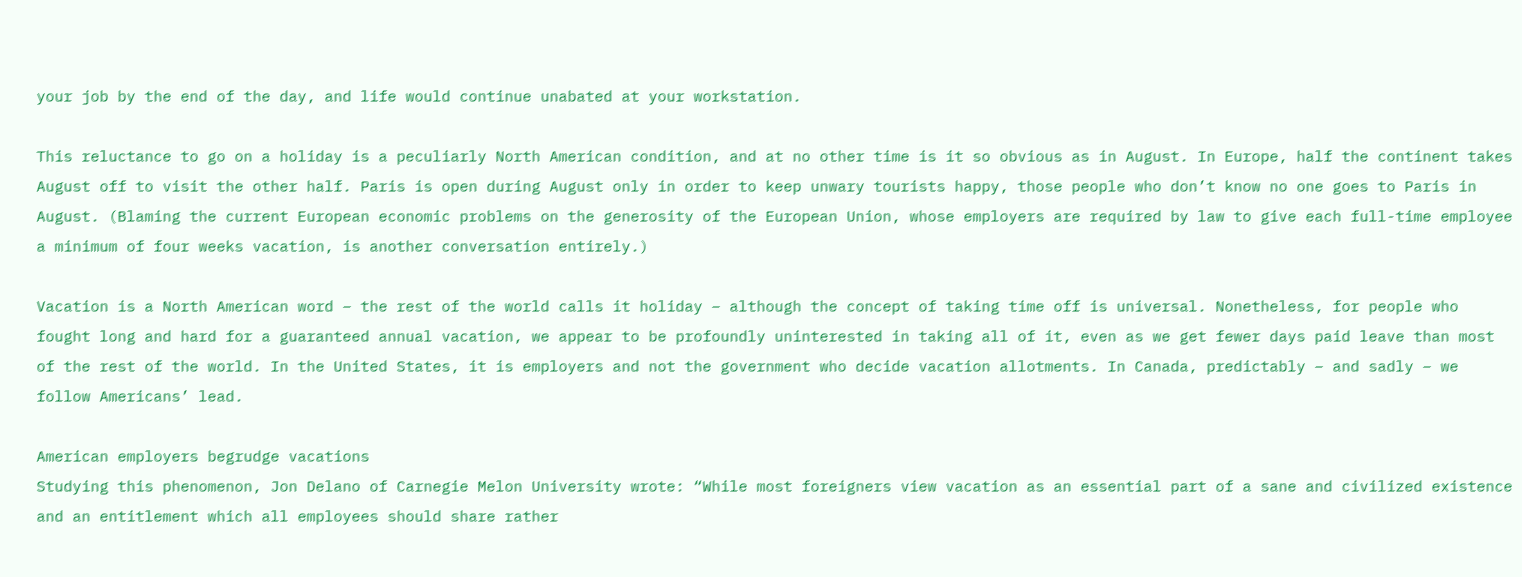your job by the end of the day, and life would continue unabated at your workstation.

This reluctance to go on a holiday is a peculiarly North American condition, and at no other time is it so obvious as in August. In Europe, half the continent takes August off to visit the other half. Paris is open during August only in order to keep unwary tourists happy, those people who don’t know no one goes to Paris in August. (Blaming the current European economic problems on the generosity of the European Union, whose employers are required by law to give each full-time employee a minimum of four weeks vacation, is another conversation entirely.)

Vacation is a North American word – the rest of the world calls it holiday – although the concept of taking time off is universal. Nonetheless, for people who fought long and hard for a guaranteed annual vacation, we appear to be profoundly uninterested in taking all of it, even as we get fewer days paid leave than most of the rest of the world. In the United States, it is employers and not the government who decide vacation allotments. In Canada, predictably – and sadly – we follow Americans’ lead.

American employers begrudge vacations
Studying this phenomenon, Jon Delano of Carnegie Melon University wrote: “While most foreigners view vacation as an essential part of a sane and civilized existence and an entitlement which all employees should share rather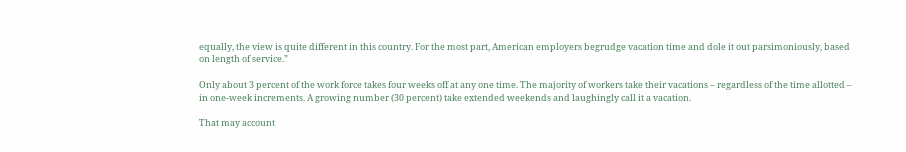equally, the view is quite different in this country. For the most part, American employers begrudge vacation time and dole it out parsimoniously, based on length of service.”

Only about 3 percent of the work force takes four weeks off at any one time. The majority of workers take their vacations – regardless of the time allotted – in one-week increments. A growing number (30 percent) take extended weekends and laughingly call it a vacation.

That may account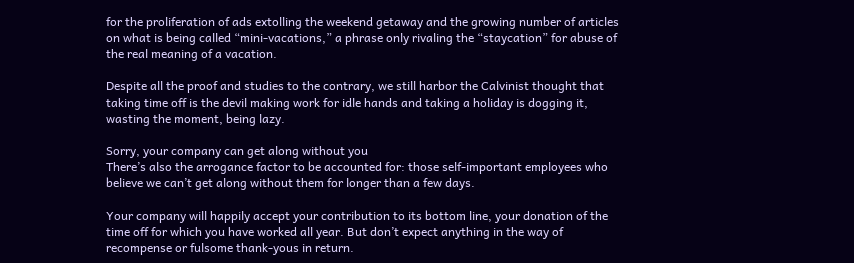for the proliferation of ads extolling the weekend getaway and the growing number of articles on what is being called “mini-vacations,” a phrase only rivaling the “staycation” for abuse of the real meaning of a vacation.

Despite all the proof and studies to the contrary, we still harbor the Calvinist thought that taking time off is the devil making work for idle hands and taking a holiday is dogging it, wasting the moment, being lazy.

Sorry, your company can get along without you
There’s also the arrogance factor to be accounted for: those self-important employees who believe we can’t get along without them for longer than a few days.

Your company will happily accept your contribution to its bottom line, your donation of the time off for which you have worked all year. But don’t expect anything in the way of recompense or fulsome thank-yous in return.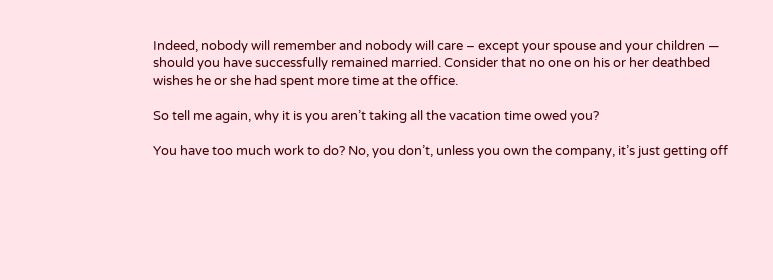Indeed, nobody will remember and nobody will care – except your spouse and your children — should you have successfully remained married. Consider that no one on his or her deathbed wishes he or she had spent more time at the office.

So tell me again, why it is you aren’t taking all the vacation time owed you?

You have too much work to do? No, you don’t, unless you own the company, it’s just getting off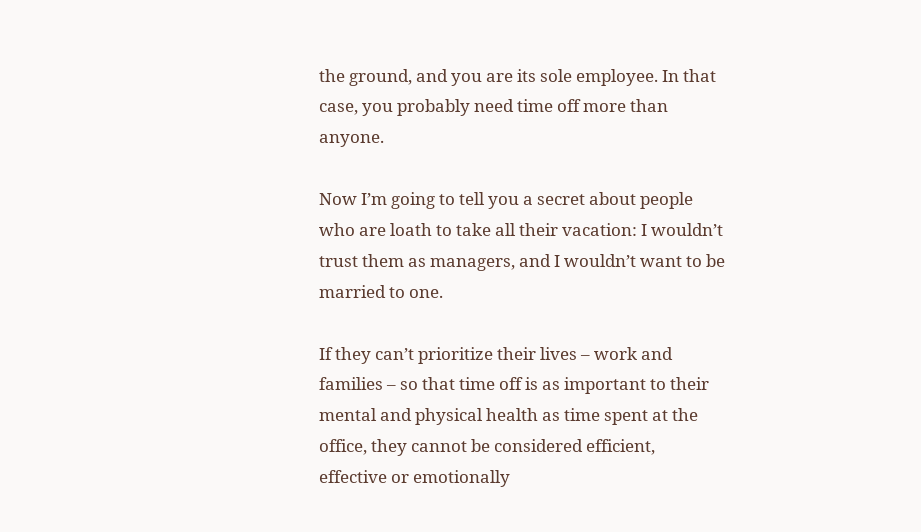the ground, and you are its sole employee. In that case, you probably need time off more than anyone.

Now I’m going to tell you a secret about people who are loath to take all their vacation: I wouldn’t trust them as managers, and I wouldn’t want to be married to one.

If they can’t prioritize their lives – work and families – so that time off is as important to their mental and physical health as time spent at the office, they cannot be considered efficient, effective or emotionally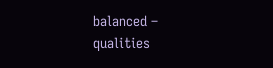balanced – qualities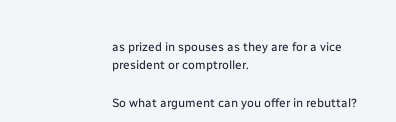as prized in spouses as they are for a vice president or comptroller.

So what argument can you offer in rebuttal?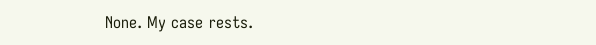None. My case rests.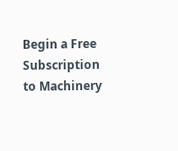Begin a Free Subscription to Machinery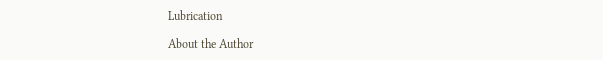Lubrication

About the Author